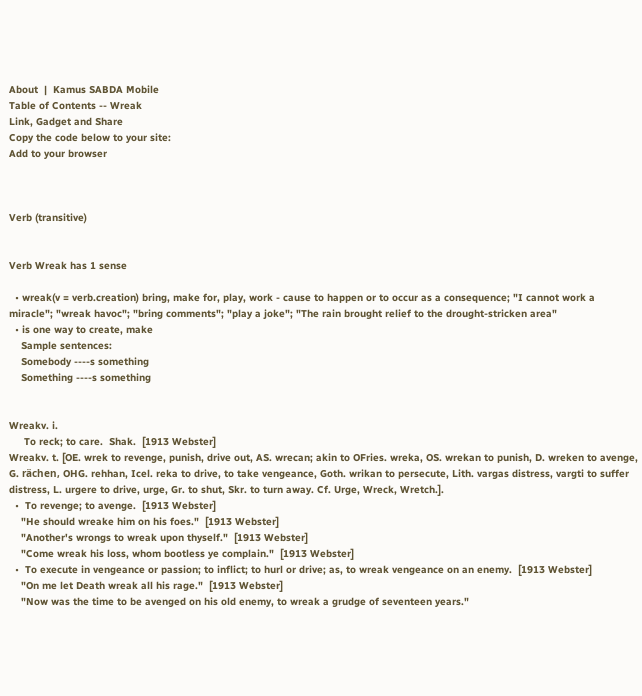About  |  Kamus SABDA Mobile
Table of Contents -- Wreak
Link, Gadget and Share
Copy the code below to your site:
Add to your browser



Verb (transitive)


Verb Wreak has 1 sense

  • wreak(v = verb.creation) bring, make for, play, work - cause to happen or to occur as a consequence; "I cannot work a miracle"; "wreak havoc"; "bring comments"; "play a joke"; "The rain brought relief to the drought-stricken area"
  • is one way to create, make
    Sample sentences:
    Somebody ----s something
    Something ----s something


Wreakv. i.
     To reck; to care.  Shak.  [1913 Webster]
Wreakv. t. [OE. wrek to revenge, punish, drive out, AS. wrecan; akin to OFries. wreka, OS. wrekan to punish, D. wreken to avenge, G. rächen, OHG. rehhan, Icel. reka to drive, to take vengeance, Goth. wrikan to persecute, Lith. vargas distress, vargti to suffer distress, L. urgere to drive, urge, Gr. to shut, Skr. to turn away. Cf. Urge, Wreck, Wretch.].
  •  To revenge; to avenge.  [1913 Webster]
    "He should wreake him on his foes."  [1913 Webster]
    "Another's wrongs to wreak upon thyself."  [1913 Webster]
    "Come wreak his loss, whom bootless ye complain."  [1913 Webster]
  •  To execute in vengeance or passion; to inflict; to hurl or drive; as, to wreak vengeance on an enemy.  [1913 Webster]
    "On me let Death wreak all his rage."  [1913 Webster]
    "Now was the time to be avenged on his old enemy, to wreak a grudge of seventeen years."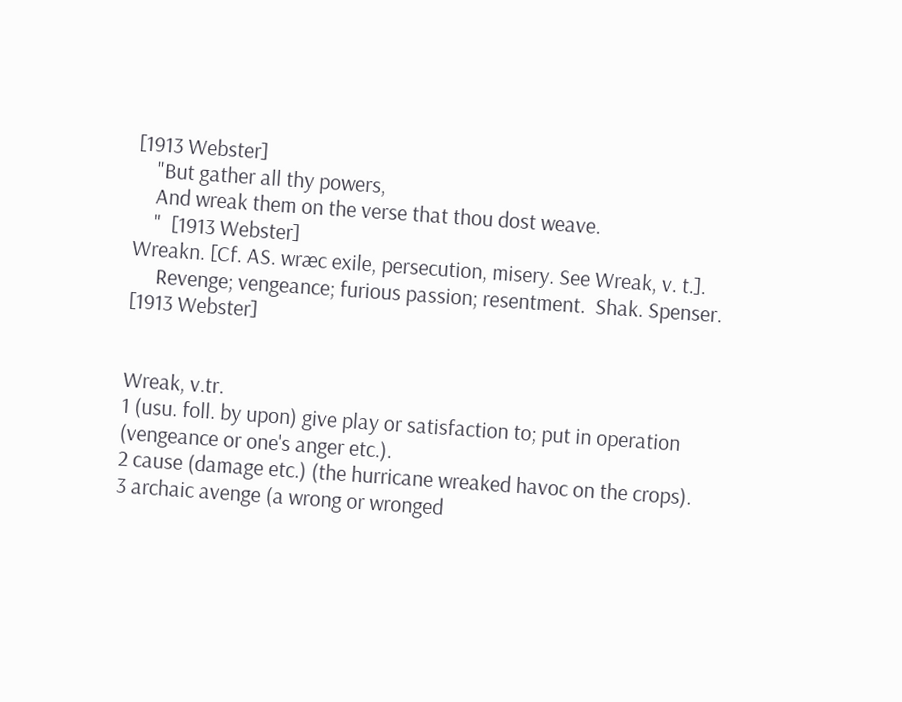[1913 Webster]
    "But gather all thy powers,
    And wreak them on the verse that thou dost weave.
    "  [1913 Webster]
Wreakn. [Cf. AS. wræc exile, persecution, misery. See Wreak, v. t.].
     Revenge; vengeance; furious passion; resentment.  Shak. Spenser.  [1913 Webster]


Wreak, v.tr.
1 (usu. foll. by upon) give play or satisfaction to; put in operation (vengeance or one's anger etc.).
2 cause (damage etc.) (the hurricane wreaked havoc on the crops).
3 archaic avenge (a wrong or wronged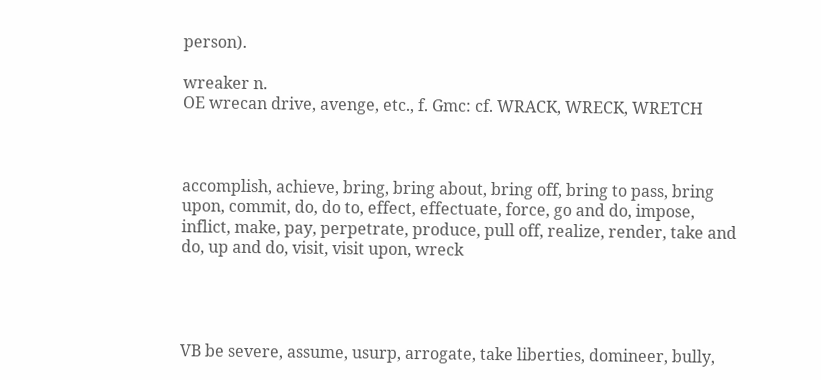person).

wreaker n.
OE wrecan drive, avenge, etc., f. Gmc: cf. WRACK, WRECK, WRETCH



accomplish, achieve, bring, bring about, bring off, bring to pass, bring upon, commit, do, do to, effect, effectuate, force, go and do, impose, inflict, make, pay, perpetrate, produce, pull off, realize, render, take and do, up and do, visit, visit upon, wreck




VB be severe, assume, usurp, arrogate, take liberties, domineer, bully,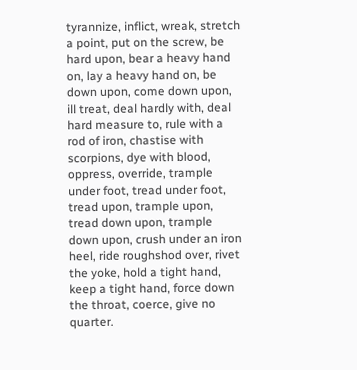tyrannize, inflict, wreak, stretch a point, put on the screw, be hard upon, bear a heavy hand on, lay a heavy hand on, be down upon, come down upon, ill treat, deal hardly with, deal hard measure to, rule with a rod of iron, chastise with scorpions, dye with blood, oppress, override, trample under foot, tread under foot, tread upon, trample upon, tread down upon, trample down upon, crush under an iron heel, ride roughshod over, rivet the yoke, hold a tight hand, keep a tight hand, force down the throat, coerce, give no quarter.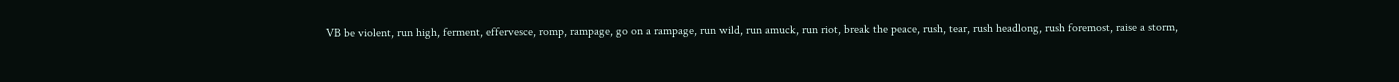VB be violent, run high, ferment, effervesce, romp, rampage, go on a rampage, run wild, run amuck, run riot, break the peace, rush, tear, rush headlong, rush foremost, raise a storm,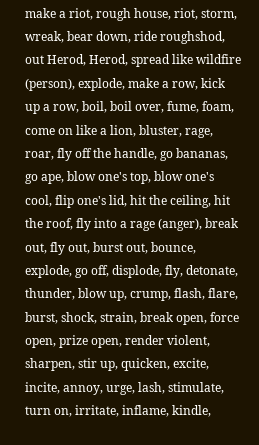make a riot, rough house, riot, storm, wreak, bear down, ride roughshod, out Herod, Herod, spread like wildfire (person), explode, make a row, kick up a row, boil, boil over, fume, foam, come on like a lion, bluster, rage, roar, fly off the handle, go bananas, go ape, blow one's top, blow one's cool, flip one's lid, hit the ceiling, hit the roof, fly into a rage (anger), break out, fly out, burst out, bounce, explode, go off, displode, fly, detonate, thunder, blow up, crump, flash, flare, burst, shock, strain, break open, force open, prize open, render violent, sharpen, stir up, quicken, excite, incite, annoy, urge, lash, stimulate, turn on, irritate, inflame, kindle,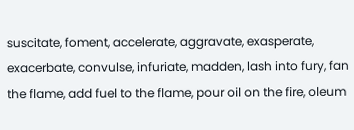suscitate, foment, accelerate, aggravate, exasperate, exacerbate, convulse, infuriate, madden, lash into fury, fan the flame, add fuel to the flame, pour oil on the fire, oleum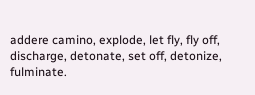addere camino, explode, let fly, fly off, discharge, detonate, set off, detonize, fulminate.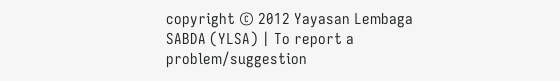copyright © 2012 Yayasan Lembaga SABDA (YLSA) | To report a problem/suggestion